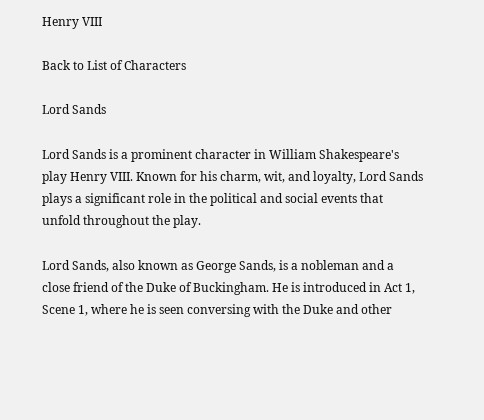Henry VIII

Back to List of Characters

Lord Sands

Lord Sands is a prominent character in William Shakespeare's play Henry VIII. Known for his charm, wit, and loyalty, Lord Sands plays a significant role in the political and social events that unfold throughout the play.

Lord Sands, also known as George Sands, is a nobleman and a close friend of the Duke of Buckingham. He is introduced in Act 1, Scene 1, where he is seen conversing with the Duke and other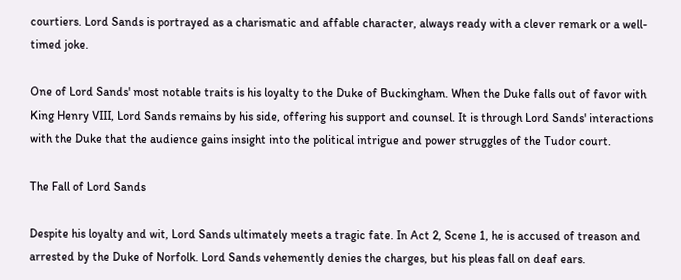courtiers. Lord Sands is portrayed as a charismatic and affable character, always ready with a clever remark or a well-timed joke.

One of Lord Sands' most notable traits is his loyalty to the Duke of Buckingham. When the Duke falls out of favor with King Henry VIII, Lord Sands remains by his side, offering his support and counsel. It is through Lord Sands' interactions with the Duke that the audience gains insight into the political intrigue and power struggles of the Tudor court.

The Fall of Lord Sands

Despite his loyalty and wit, Lord Sands ultimately meets a tragic fate. In Act 2, Scene 1, he is accused of treason and arrested by the Duke of Norfolk. Lord Sands vehemently denies the charges, but his pleas fall on deaf ears.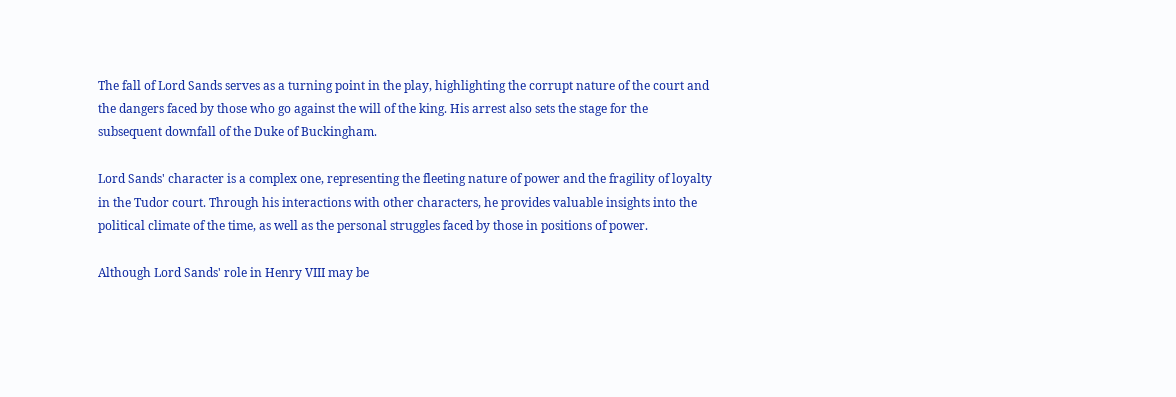The fall of Lord Sands serves as a turning point in the play, highlighting the corrupt nature of the court and the dangers faced by those who go against the will of the king. His arrest also sets the stage for the subsequent downfall of the Duke of Buckingham.

Lord Sands' character is a complex one, representing the fleeting nature of power and the fragility of loyalty in the Tudor court. Through his interactions with other characters, he provides valuable insights into the political climate of the time, as well as the personal struggles faced by those in positions of power.

Although Lord Sands' role in Henry VIII may be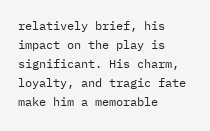relatively brief, his impact on the play is significant. His charm, loyalty, and tragic fate make him a memorable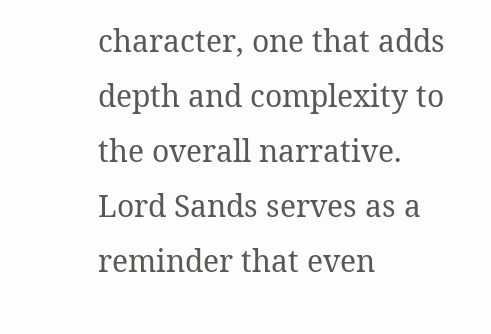character, one that adds depth and complexity to the overall narrative. Lord Sands serves as a reminder that even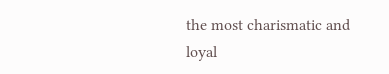the most charismatic and loyal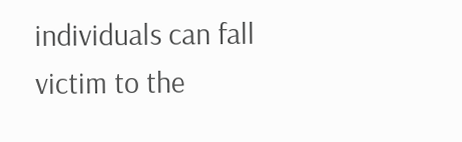individuals can fall victim to the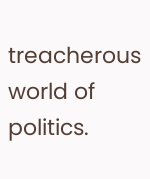treacherous world of politics.